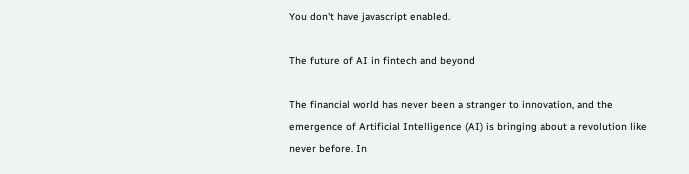You don't have javascript enabled.

The future of AI in fintech and beyond

The financial world has never been a stranger to innovation, and the emergence of Artificial Intelligence (AI) is bringing about a revolution like never before. In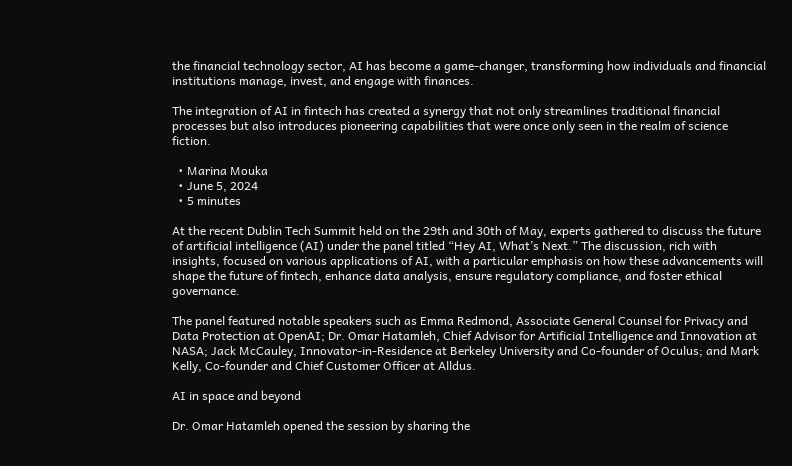the financial technology sector, AI has become a game-changer, transforming how individuals and financial institutions manage, invest, and engage with finances.

The integration of AI in fintech has created a synergy that not only streamlines traditional financial processes but also introduces pioneering capabilities that were once only seen in the realm of science fiction.

  • Marina Mouka
  • June 5, 2024
  • 5 minutes

At the recent Dublin Tech Summit held on the 29th and 30th of May, experts gathered to discuss the future of artificial intelligence (AI) under the panel titled “Hey AI, What’s Next.” The discussion, rich with insights, focused on various applications of AI, with a particular emphasis on how these advancements will shape the future of fintech, enhance data analysis, ensure regulatory compliance, and foster ethical governance.

The panel featured notable speakers such as Emma Redmond, Associate General Counsel for Privacy and Data Protection at OpenAI; Dr. Omar Hatamleh, Chief Advisor for Artificial Intelligence and Innovation at NASA; Jack McCauley, Innovator-in-Residence at Berkeley University and Co-founder of Oculus; and Mark Kelly, Co-founder and Chief Customer Officer at Alldus.

AI in space and beyond

Dr. Omar Hatamleh opened the session by sharing the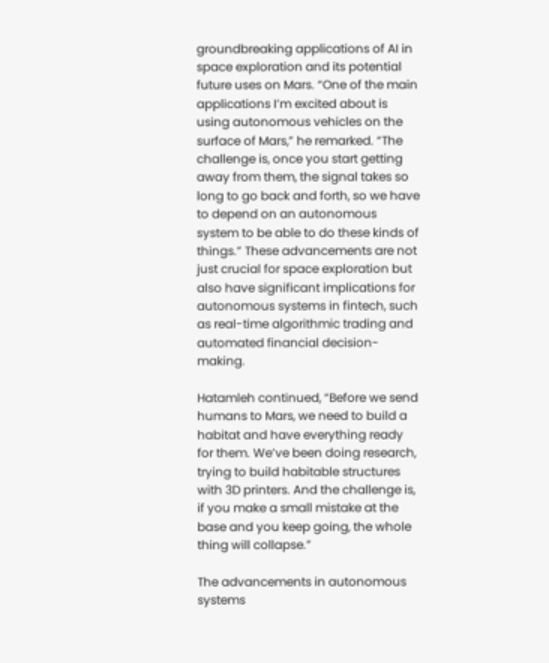groundbreaking applications of AI in space exploration and its potential future uses on Mars. “One of the main applications I’m excited about is using autonomous vehicles on the surface of Mars,” he remarked. “The challenge is, once you start getting away from them, the signal takes so long to go back and forth, so we have to depend on an autonomous system to be able to do these kinds of things.” These advancements are not just crucial for space exploration but also have significant implications for autonomous systems in fintech, such as real-time algorithmic trading and automated financial decision-making.

Hatamleh continued, “Before we send humans to Mars, we need to build a habitat and have everything ready for them. We’ve been doing research, trying to build habitable structures with 3D printers. And the challenge is, if you make a small mistake at the base and you keep going, the whole thing will collapse.”

The advancements in autonomous systems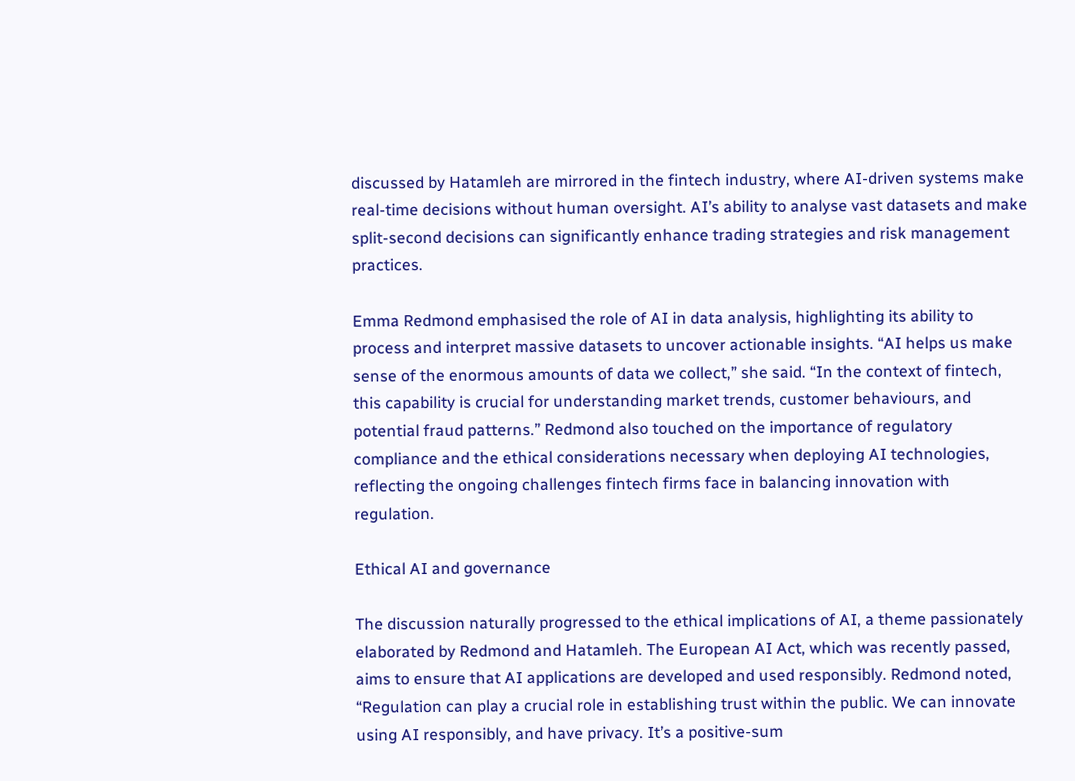discussed by Hatamleh are mirrored in the fintech industry, where AI-driven systems make real-time decisions without human oversight. AI’s ability to analyse vast datasets and make split-second decisions can significantly enhance trading strategies and risk management practices.

Emma Redmond emphasised the role of AI in data analysis, highlighting its ability to process and interpret massive datasets to uncover actionable insights. “AI helps us make sense of the enormous amounts of data we collect,” she said. “In the context of fintech, this capability is crucial for understanding market trends, customer behaviours, and potential fraud patterns.” Redmond also touched on the importance of regulatory compliance and the ethical considerations necessary when deploying AI technologies, reflecting the ongoing challenges fintech firms face in balancing innovation with regulation.

Ethical AI and governance

The discussion naturally progressed to the ethical implications of AI, a theme passionately elaborated by Redmond and Hatamleh. The European AI Act, which was recently passed, aims to ensure that AI applications are developed and used responsibly. Redmond noted, “Regulation can play a crucial role in establishing trust within the public. We can innovate using AI responsibly, and have privacy. It’s a positive-sum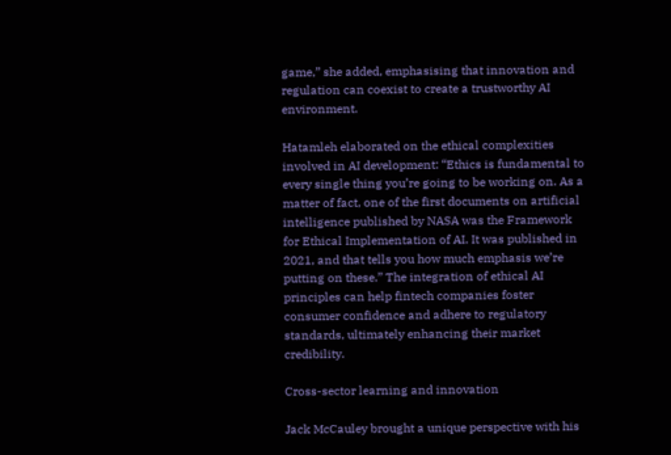game,” she added, emphasising that innovation and regulation can coexist to create a trustworthy AI environment.

Hatamleh elaborated on the ethical complexities involved in AI development: “Ethics is fundamental to every single thing you’re going to be working on. As a matter of fact, one of the first documents on artificial intelligence published by NASA was the Framework for Ethical Implementation of AI. It was published in 2021, and that tells you how much emphasis we’re putting on these.” The integration of ethical AI principles can help fintech companies foster consumer confidence and adhere to regulatory standards, ultimately enhancing their market credibility.

Cross-sector learning and innovation

Jack McCauley brought a unique perspective with his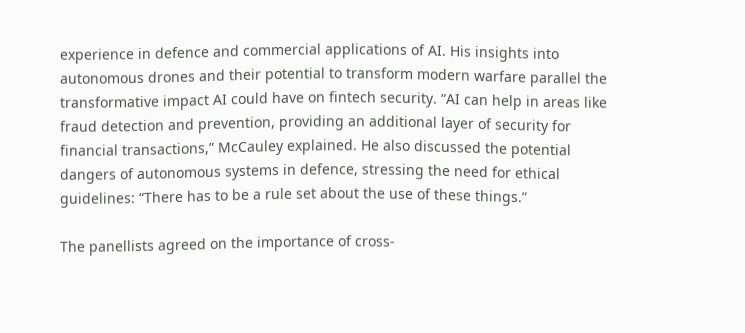experience in defence and commercial applications of AI. His insights into autonomous drones and their potential to transform modern warfare parallel the transformative impact AI could have on fintech security. “AI can help in areas like fraud detection and prevention, providing an additional layer of security for financial transactions,” McCauley explained. He also discussed the potential dangers of autonomous systems in defence, stressing the need for ethical guidelines: “There has to be a rule set about the use of these things.”

The panellists agreed on the importance of cross-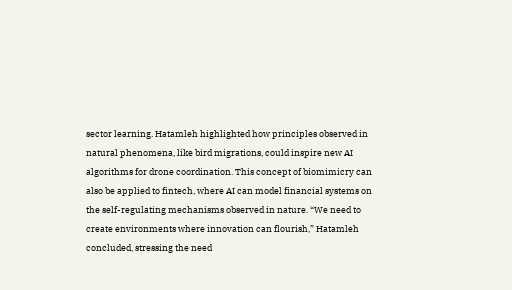sector learning. Hatamleh highlighted how principles observed in natural phenomena, like bird migrations, could inspire new AI algorithms for drone coordination. This concept of biomimicry can also be applied to fintech, where AI can model financial systems on the self-regulating mechanisms observed in nature. “We need to create environments where innovation can flourish,” Hatamleh concluded, stressing the need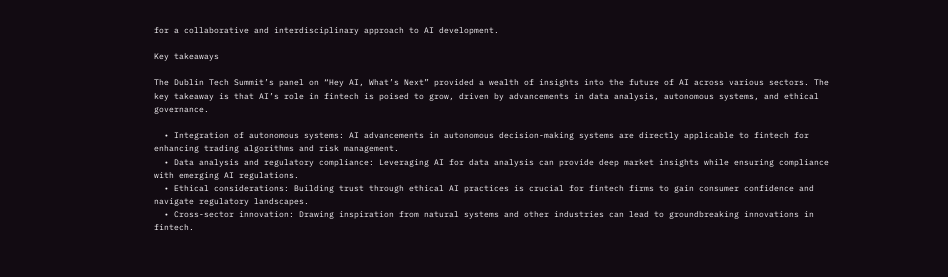for a collaborative and interdisciplinary approach to AI development.

Key takeaways

The Dublin Tech Summit’s panel on “Hey AI, What’s Next” provided a wealth of insights into the future of AI across various sectors. The key takeaway is that AI’s role in fintech is poised to grow, driven by advancements in data analysis, autonomous systems, and ethical governance.

  • Integration of autonomous systems: AI advancements in autonomous decision-making systems are directly applicable to fintech for enhancing trading algorithms and risk management.
  • Data analysis and regulatory compliance: Leveraging AI for data analysis can provide deep market insights while ensuring compliance with emerging AI regulations.
  • Ethical considerations: Building trust through ethical AI practices is crucial for fintech firms to gain consumer confidence and navigate regulatory landscapes.
  • Cross-sector innovation: Drawing inspiration from natural systems and other industries can lead to groundbreaking innovations in fintech.